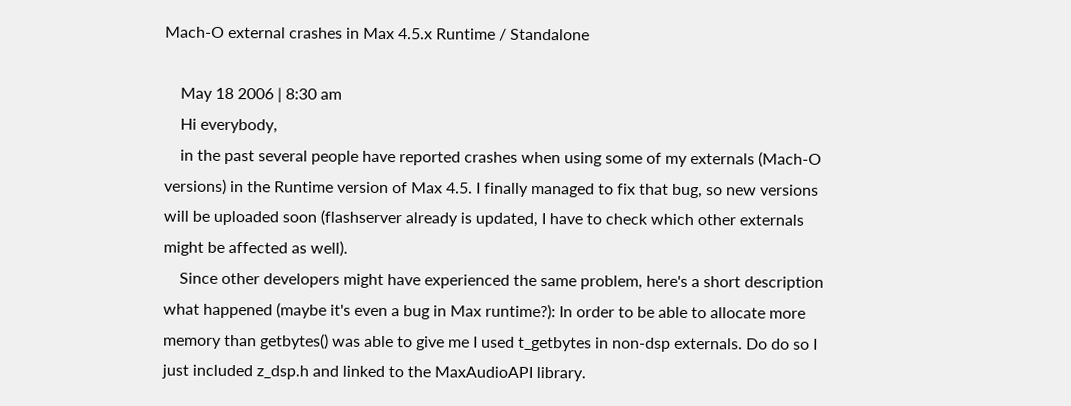Mach-O external crashes in Max 4.5.x Runtime / Standalone

    May 18 2006 | 8:30 am
    Hi everybody,
    in the past several people have reported crashes when using some of my externals (Mach-O versions) in the Runtime version of Max 4.5. I finally managed to fix that bug, so new versions will be uploaded soon (flashserver already is updated, I have to check which other externals might be affected as well).
    Since other developers might have experienced the same problem, here's a short description what happened (maybe it's even a bug in Max runtime?): In order to be able to allocate more memory than getbytes() was able to give me I used t_getbytes in non-dsp externals. Do do so I just included z_dsp.h and linked to the MaxAudioAPI library.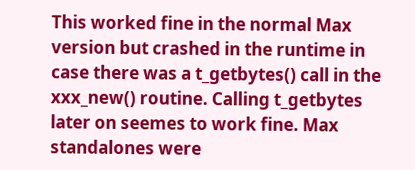This worked fine in the normal Max version but crashed in the runtime in case there was a t_getbytes() call in the xxx_new() routine. Calling t_getbytes later on seemes to work fine. Max standalones were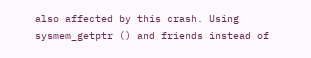also affected by this crash. Using sysmem_getptr () and friends instead of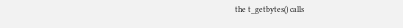the t_getbytes() calls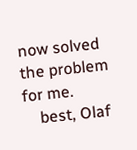now solved the problem for me.
    best, Olaf